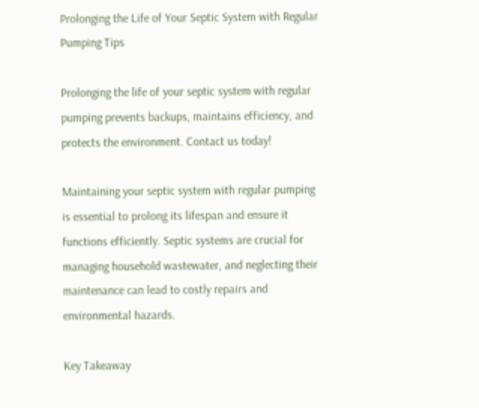Prolonging the Life of Your Septic System with Regular Pumping Tips

Prolonging the life of your septic system with regular pumping prevents backups, maintains efficiency, and protects the environment. Contact us today!

Maintaining your septic system with regular pumping is essential to prolong its lifespan and ensure it functions efficiently. Septic systems are crucial for managing household wastewater, and neglecting their maintenance can lead to costly repairs and environmental hazards.

Key Takeaway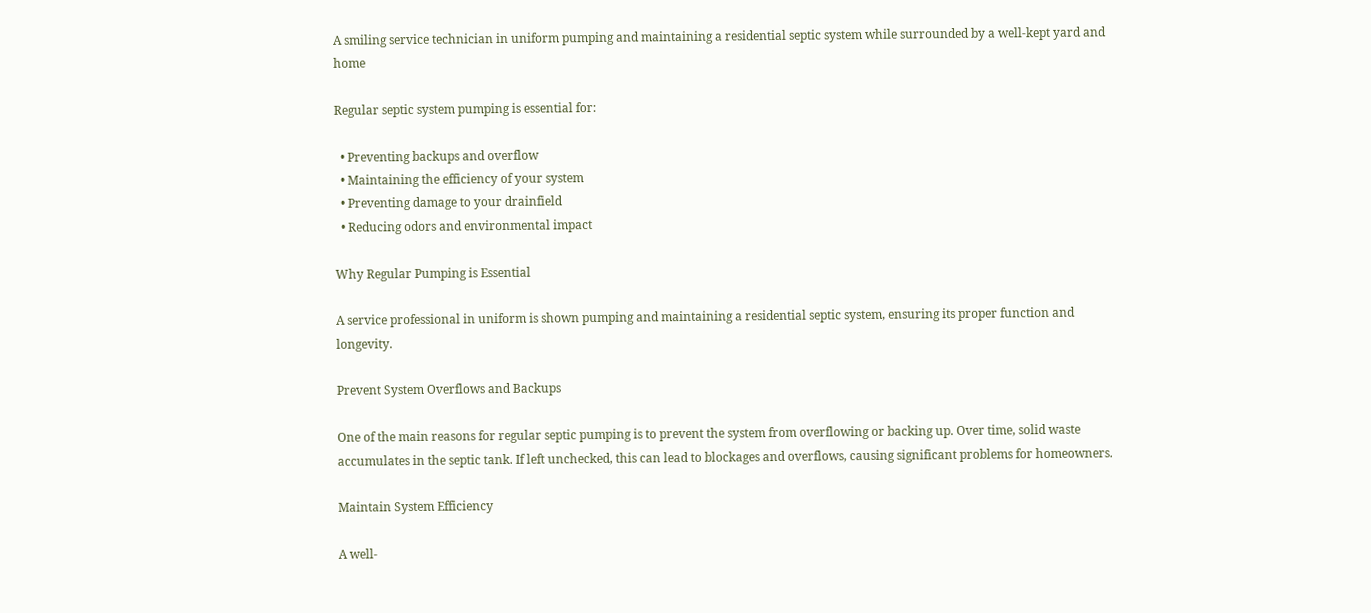A smiling service technician in uniform pumping and maintaining a residential septic system while surrounded by a well-kept yard and home

Regular septic system pumping is essential for:

  • Preventing backups and overflow
  • Maintaining the efficiency of your system
  • Preventing damage to your drainfield
  • Reducing odors and environmental impact

Why Regular Pumping is Essential

A service professional in uniform is shown pumping and maintaining a residential septic system, ensuring its proper function and longevity.

Prevent System Overflows and Backups

One of the main reasons for regular septic pumping is to prevent the system from overflowing or backing up. Over time, solid waste accumulates in the septic tank. If left unchecked, this can lead to blockages and overflows, causing significant problems for homeowners.

Maintain System Efficiency

A well-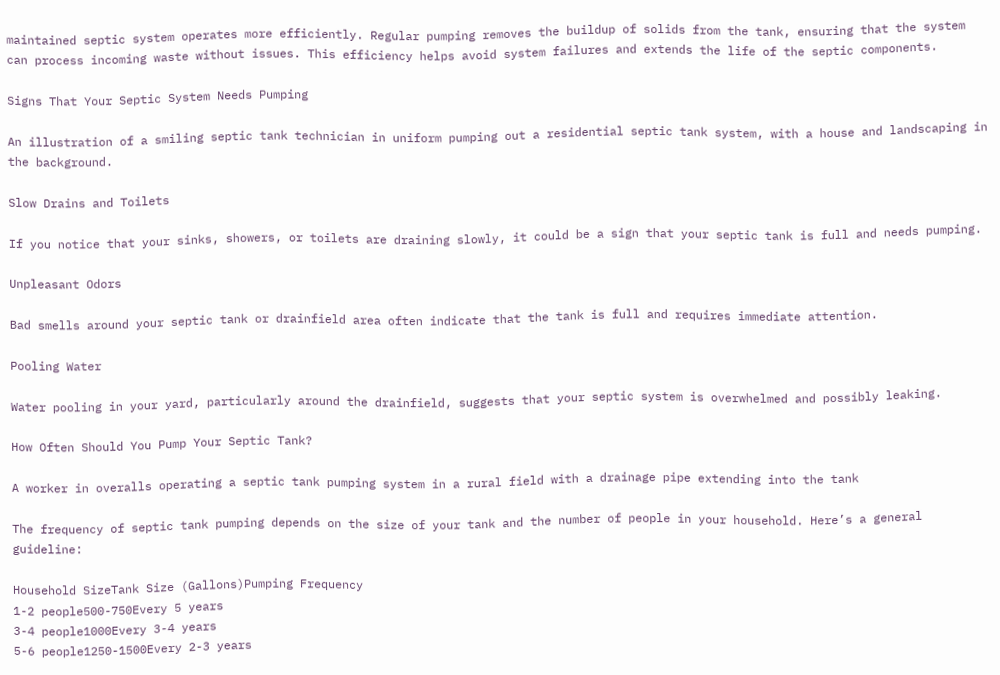maintained septic system operates more efficiently. Regular pumping removes the buildup of solids from the tank, ensuring that the system can process incoming waste without issues. This efficiency helps avoid system failures and extends the life of the septic components.

Signs That Your Septic System Needs Pumping

An illustration of a smiling septic tank technician in uniform pumping out a residential septic tank system, with a house and landscaping in the background.

Slow Drains and Toilets

If you notice that your sinks, showers, or toilets are draining slowly, it could be a sign that your septic tank is full and needs pumping.

Unpleasant Odors

Bad smells around your septic tank or drainfield area often indicate that the tank is full and requires immediate attention.

Pooling Water

Water pooling in your yard, particularly around the drainfield, suggests that your septic system is overwhelmed and possibly leaking.

How Often Should You Pump Your Septic Tank?

A worker in overalls operating a septic tank pumping system in a rural field with a drainage pipe extending into the tank

The frequency of septic tank pumping depends on the size of your tank and the number of people in your household. Here’s a general guideline:

Household SizeTank Size (Gallons)Pumping Frequency
1-2 people500-750Every 5 years
3-4 people1000Every 3-4 years
5-6 people1250-1500Every 2-3 years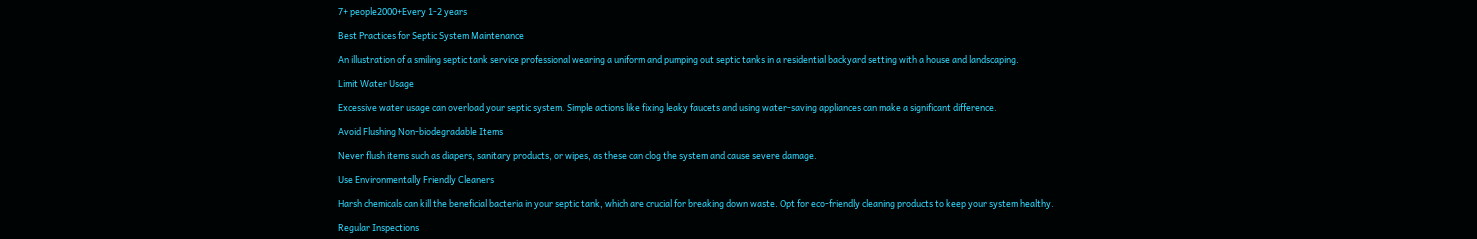7+ people2000+Every 1-2 years

Best Practices for Septic System Maintenance

An illustration of a smiling septic tank service professional wearing a uniform and pumping out septic tanks in a residential backyard setting with a house and landscaping.

Limit Water Usage

Excessive water usage can overload your septic system. Simple actions like fixing leaky faucets and using water-saving appliances can make a significant difference.

Avoid Flushing Non-biodegradable Items

Never flush items such as diapers, sanitary products, or wipes, as these can clog the system and cause severe damage.

Use Environmentally Friendly Cleaners

Harsh chemicals can kill the beneficial bacteria in your septic tank, which are crucial for breaking down waste. Opt for eco-friendly cleaning products to keep your system healthy.

Regular Inspections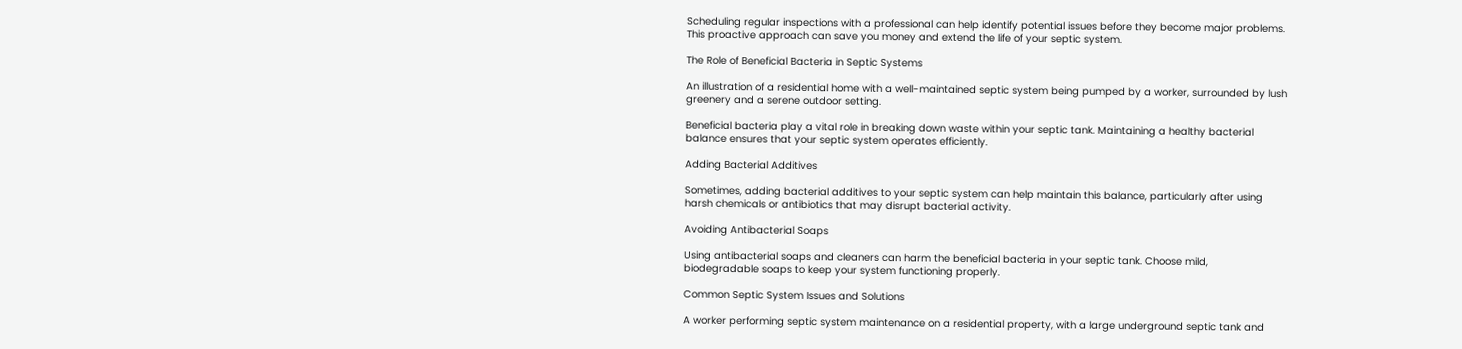Scheduling regular inspections with a professional can help identify potential issues before they become major problems. This proactive approach can save you money and extend the life of your septic system.

The Role of Beneficial Bacteria in Septic Systems

An illustration of a residential home with a well-maintained septic system being pumped by a worker, surrounded by lush greenery and a serene outdoor setting.

Beneficial bacteria play a vital role in breaking down waste within your septic tank. Maintaining a healthy bacterial balance ensures that your septic system operates efficiently.

Adding Bacterial Additives

Sometimes, adding bacterial additives to your septic system can help maintain this balance, particularly after using harsh chemicals or antibiotics that may disrupt bacterial activity.

Avoiding Antibacterial Soaps

Using antibacterial soaps and cleaners can harm the beneficial bacteria in your septic tank. Choose mild, biodegradable soaps to keep your system functioning properly.

Common Septic System Issues and Solutions

A worker performing septic system maintenance on a residential property, with a large underground septic tank and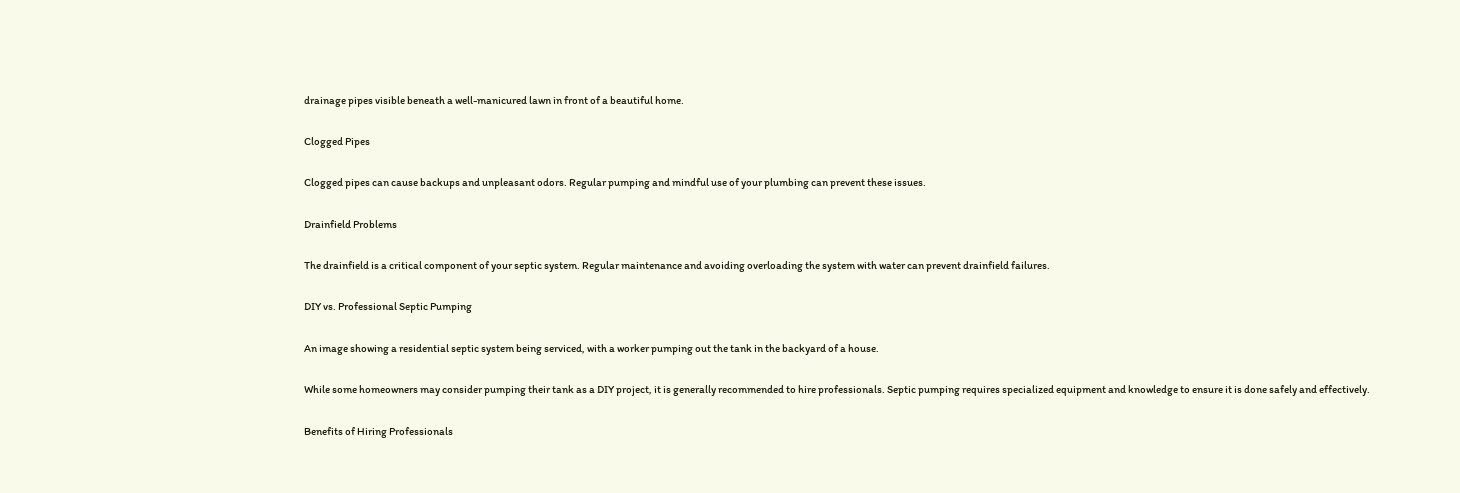drainage pipes visible beneath a well-manicured lawn in front of a beautiful home.

Clogged Pipes

Clogged pipes can cause backups and unpleasant odors. Regular pumping and mindful use of your plumbing can prevent these issues.

Drainfield Problems

The drainfield is a critical component of your septic system. Regular maintenance and avoiding overloading the system with water can prevent drainfield failures.

DIY vs. Professional Septic Pumping

An image showing a residential septic system being serviced, with a worker pumping out the tank in the backyard of a house.

While some homeowners may consider pumping their tank as a DIY project, it is generally recommended to hire professionals. Septic pumping requires specialized equipment and knowledge to ensure it is done safely and effectively.

Benefits of Hiring Professionals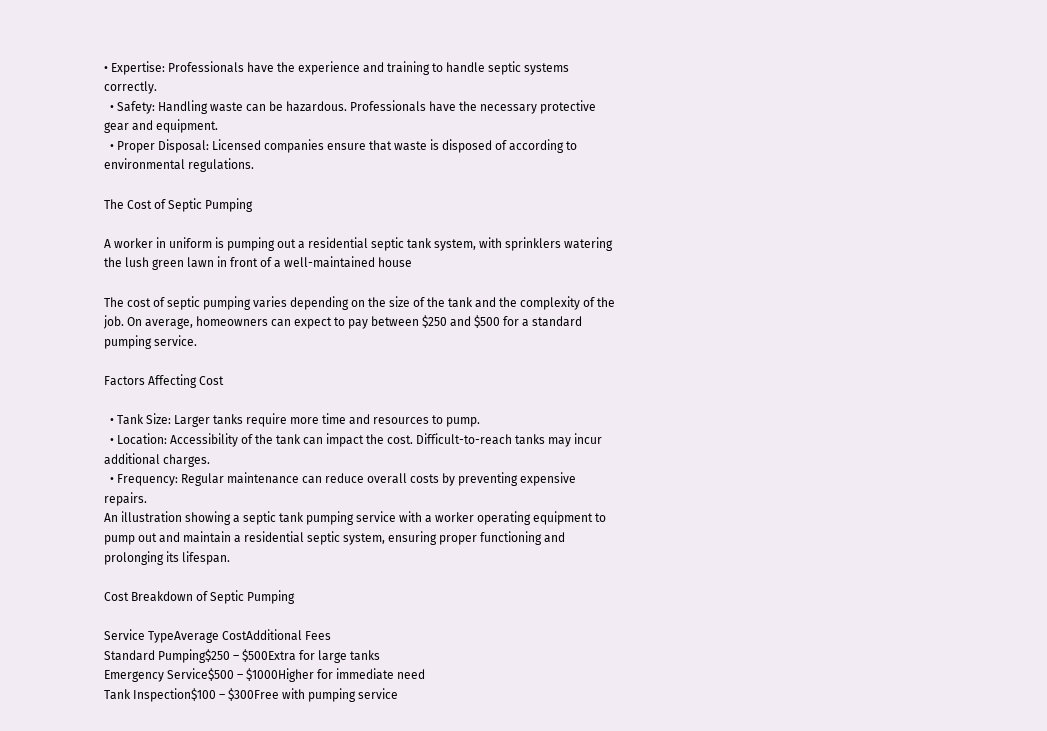• Expertise: Professionals have the experience and training to handle septic systems correctly.
  • Safety: Handling waste can be hazardous. Professionals have the necessary protective gear and equipment.
  • Proper Disposal: Licensed companies ensure that waste is disposed of according to environmental regulations.

The Cost of Septic Pumping

A worker in uniform is pumping out a residential septic tank system, with sprinklers watering the lush green lawn in front of a well-maintained house

The cost of septic pumping varies depending on the size of the tank and the complexity of the job. On average, homeowners can expect to pay between $250 and $500 for a standard pumping service.

Factors Affecting Cost

  • Tank Size: Larger tanks require more time and resources to pump.
  • Location: Accessibility of the tank can impact the cost. Difficult-to-reach tanks may incur additional charges.
  • Frequency: Regular maintenance can reduce overall costs by preventing expensive repairs.
An illustration showing a septic tank pumping service with a worker operating equipment to pump out and maintain a residential septic system, ensuring proper functioning and prolonging its lifespan.

Cost Breakdown of Septic Pumping

Service TypeAverage CostAdditional Fees
Standard Pumping$250 – $500Extra for large tanks
Emergency Service$500 – $1000Higher for immediate need
Tank Inspection$100 – $300Free with pumping service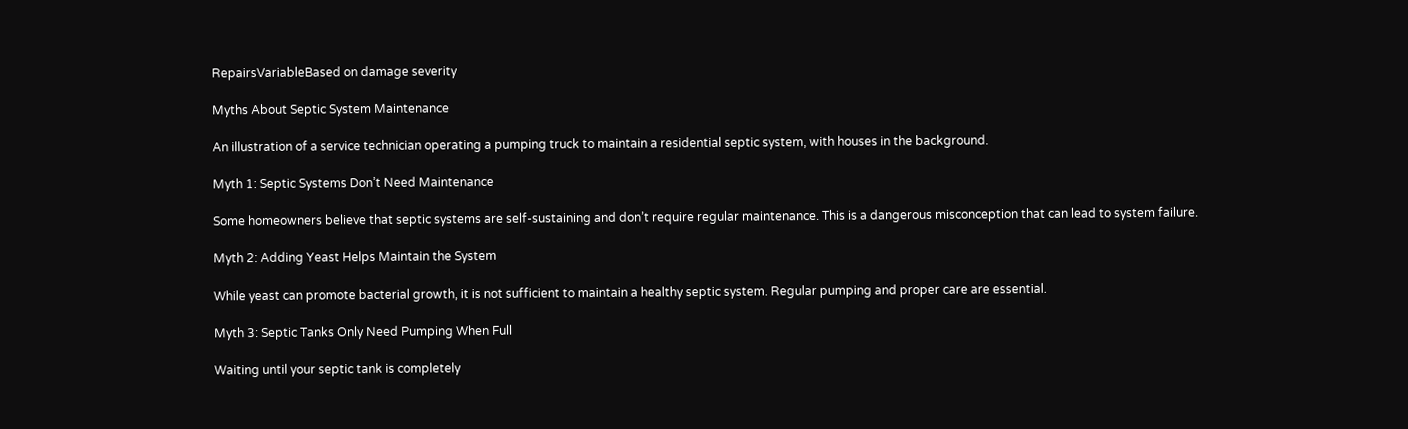RepairsVariableBased on damage severity

Myths About Septic System Maintenance

An illustration of a service technician operating a pumping truck to maintain a residential septic system, with houses in the background.

Myth 1: Septic Systems Don’t Need Maintenance

Some homeowners believe that septic systems are self-sustaining and don’t require regular maintenance. This is a dangerous misconception that can lead to system failure.

Myth 2: Adding Yeast Helps Maintain the System

While yeast can promote bacterial growth, it is not sufficient to maintain a healthy septic system. Regular pumping and proper care are essential.

Myth 3: Septic Tanks Only Need Pumping When Full

Waiting until your septic tank is completely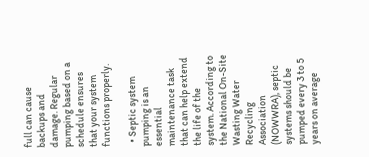full can cause backups and damage. Regular pumping based on a schedule ensures that your system functions properly.

  • Septic system pumping is an essential maintenance task that can help extend the life of the system. According to the National On-Site Wasting Water Recycling Association (NOWWRA), septic systems should be pumped every 3 to 5 years on average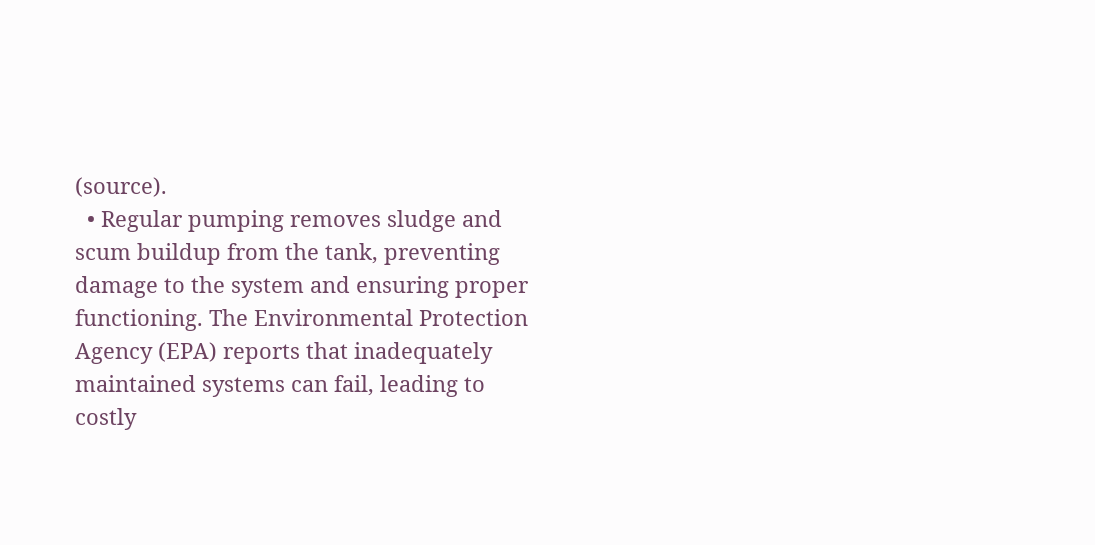(source).
  • Regular pumping removes sludge and scum buildup from the tank, preventing damage to the system and ensuring proper functioning. The Environmental Protection Agency (EPA) reports that inadequately maintained systems can fail, leading to costly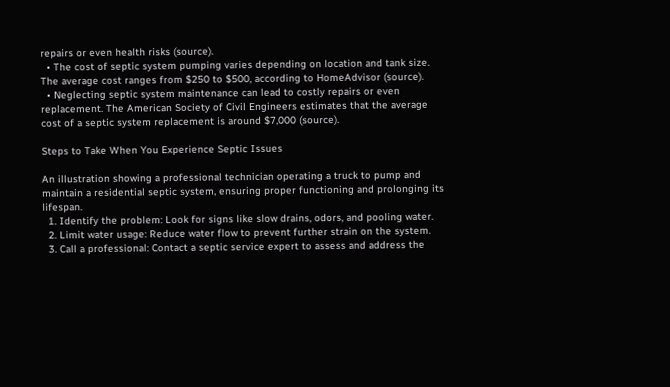repairs or even health risks (source).
  • The cost of septic system pumping varies depending on location and tank size. The average cost ranges from $250 to $500, according to HomeAdvisor (source).
  • Neglecting septic system maintenance can lead to costly repairs or even replacement. The American Society of Civil Engineers estimates that the average cost of a septic system replacement is around $7,000 (source).

Steps to Take When You Experience Septic Issues

An illustration showing a professional technician operating a truck to pump and maintain a residential septic system, ensuring proper functioning and prolonging its lifespan.
  1. Identify the problem: Look for signs like slow drains, odors, and pooling water.
  2. Limit water usage: Reduce water flow to prevent further strain on the system.
  3. Call a professional: Contact a septic service expert to assess and address the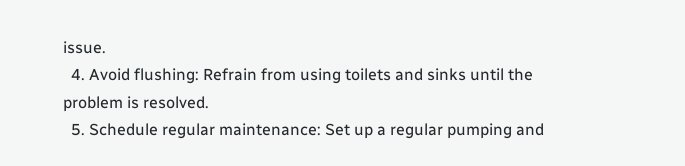issue.
  4. Avoid flushing: Refrain from using toilets and sinks until the problem is resolved.
  5. Schedule regular maintenance: Set up a regular pumping and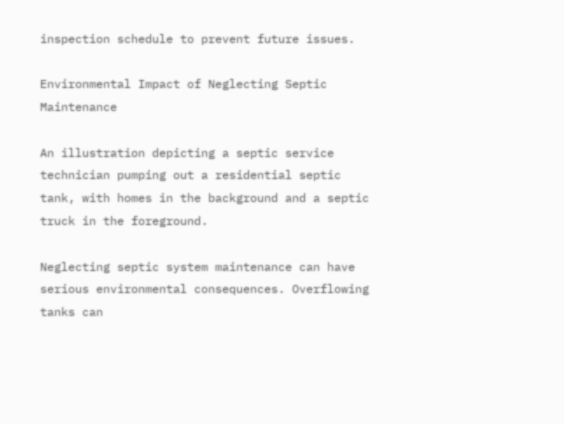inspection schedule to prevent future issues.

Environmental Impact of Neglecting Septic Maintenance

An illustration depicting a septic service technician pumping out a residential septic tank, with homes in the background and a septic truck in the foreground.

Neglecting septic system maintenance can have serious environmental consequences. Overflowing tanks can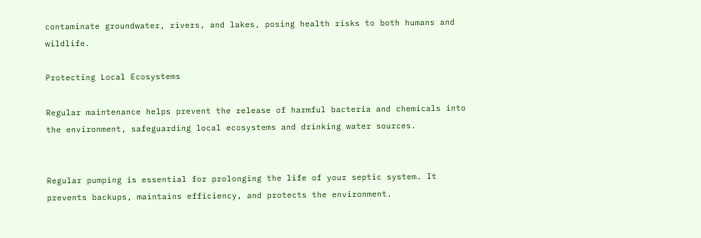contaminate groundwater, rivers, and lakes, posing health risks to both humans and wildlife.

Protecting Local Ecosystems

Regular maintenance helps prevent the release of harmful bacteria and chemicals into the environment, safeguarding local ecosystems and drinking water sources.


Regular pumping is essential for prolonging the life of your septic system. It prevents backups, maintains efficiency, and protects the environment.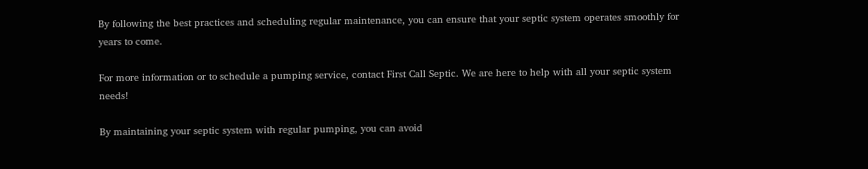By following the best practices and scheduling regular maintenance, you can ensure that your septic system operates smoothly for years to come.

For more information or to schedule a pumping service, contact First Call Septic. We are here to help with all your septic system needs!

By maintaining your septic system with regular pumping, you can avoid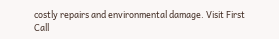costly repairs and environmental damage. Visit First Call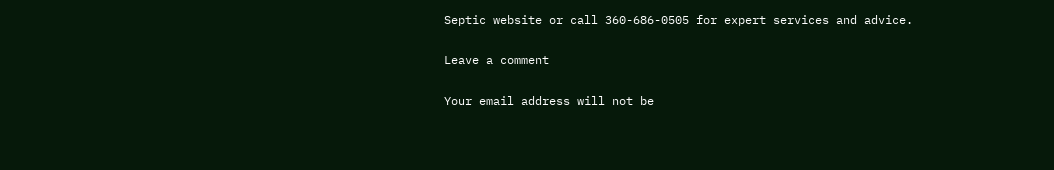Septic website or call 360-686-0505 for expert services and advice.

Leave a comment

Your email address will not be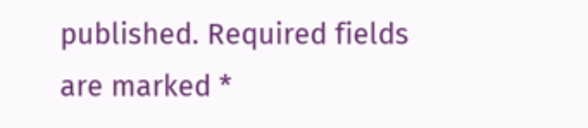published. Required fields are marked *